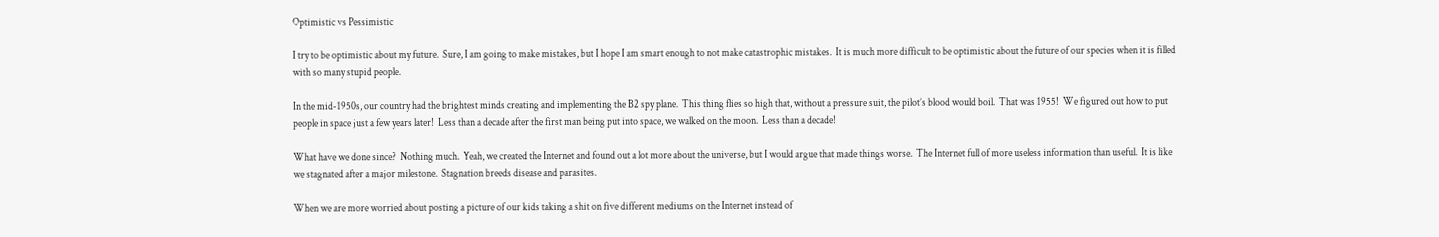Optimistic vs Pessimistic

I try to be optimistic about my future.  Sure, I am going to make mistakes, but I hope I am smart enough to not make catastrophic mistakes.  It is much more difficult to be optimistic about the future of our species when it is filled with so many stupid people.

In the mid-1950s, our country had the brightest minds creating and implementing the B2 spy plane.  This thing flies so high that, without a pressure suit, the pilot’s blood would boil.  That was 1955!  We figured out how to put people in space just a few years later!  Less than a decade after the first man being put into space, we walked on the moon.  Less than a decade!

What have we done since?  Nothing much.  Yeah, we created the Internet and found out a lot more about the universe, but I would argue that made things worse.  The Internet full of more useless information than useful.  It is like we stagnated after a major milestone.  Stagnation breeds disease and parasites.

When we are more worried about posting a picture of our kids taking a shit on five different mediums on the Internet instead of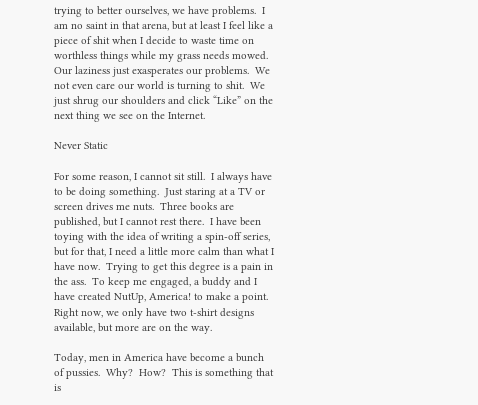trying to better ourselves, we have problems.  I am no saint in that arena, but at least I feel like a piece of shit when I decide to waste time on worthless things while my grass needs mowed.  Our laziness just exasperates our problems.  We not even care our world is turning to shit.  We just shrug our shoulders and click “Like” on the next thing we see on the Internet.

Never Static

For some reason, I cannot sit still.  I always have to be doing something.  Just staring at a TV or screen drives me nuts.  Three books are published, but I cannot rest there.  I have been toying with the idea of writing a spin-off series, but for that, I need a little more calm than what I have now.  Trying to get this degree is a pain in the ass.  To keep me engaged, a buddy and I have created NutUp, America! to make a point.  Right now, we only have two t-shirt designs available, but more are on the way.

Today, men in America have become a bunch of pussies.  Why?  How?  This is something that is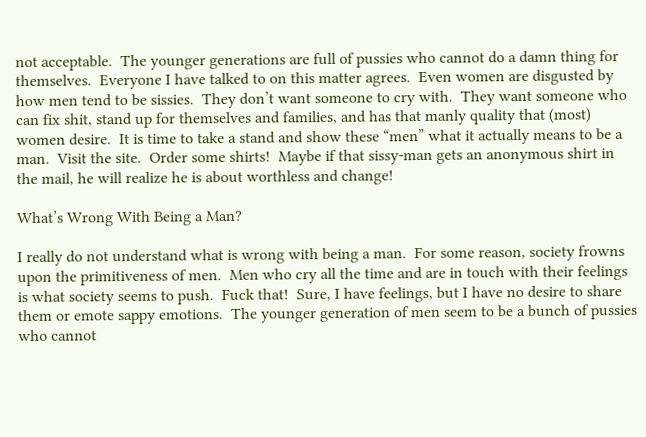not acceptable.  The younger generations are full of pussies who cannot do a damn thing for themselves.  Everyone I have talked to on this matter agrees.  Even women are disgusted by how men tend to be sissies.  They don’t want someone to cry with.  They want someone who can fix shit, stand up for themselves and families, and has that manly quality that (most) women desire.  It is time to take a stand and show these “men” what it actually means to be a man.  Visit the site.  Order some shirts!  Maybe if that sissy-man gets an anonymous shirt in the mail, he will realize he is about worthless and change!

What’s Wrong With Being a Man?

I really do not understand what is wrong with being a man.  For some reason, society frowns upon the primitiveness of men.  Men who cry all the time and are in touch with their feelings is what society seems to push.  Fuck that!  Sure, I have feelings, but I have no desire to share them or emote sappy emotions.  The younger generation of men seem to be a bunch of pussies who cannot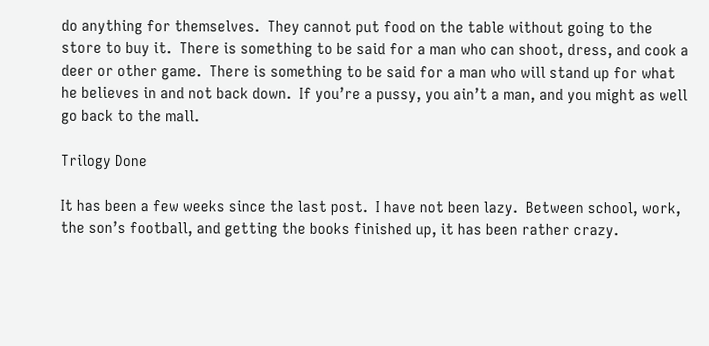do anything for themselves.  They cannot put food on the table without going to the store to buy it.  There is something to be said for a man who can shoot, dress, and cook a deer or other game.  There is something to be said for a man who will stand up for what he believes in and not back down.  If you’re a pussy, you ain’t a man, and you might as well go back to the mall.

Trilogy Done

It has been a few weeks since the last post.  I have not been lazy.  Between school, work, the son’s football, and getting the books finished up, it has been rather crazy.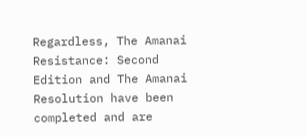Regardless, The Amanai Resistance: Second Edition and The Amanai Resolution have been completed and are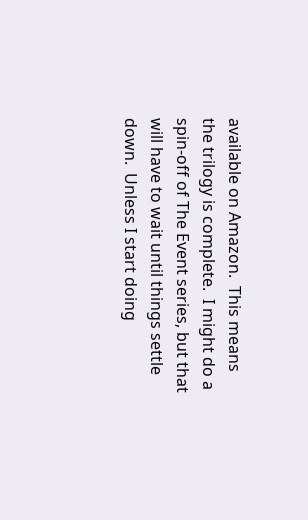available on Amazon.  This means the trilogy is complete.  I might do a spin-off of The Event series, but that will have to wait until things settle down.  Unless I start doing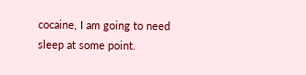cocaine, I am going to need sleep at some point.